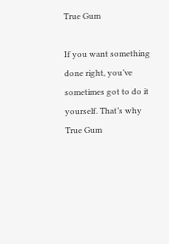True Gum

If you want something done right, you’ve sometimes got to do it yourself. That’s why True Gum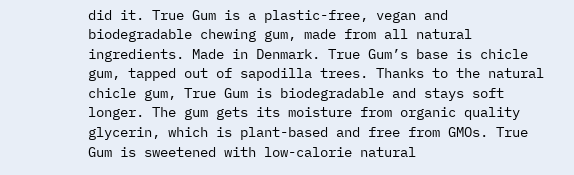did it. True Gum is a plastic-free, vegan and biodegradable chewing gum, made from all natural ingredients. Made in Denmark. True Gum’s base is chicle gum, tapped out of sapodilla trees. Thanks to the natural chicle gum, True Gum is biodegradable and stays soft longer. The gum gets its moisture from organic quality glycerin, which is plant-based and free from GMOs. True Gum is sweetened with low-calorie natural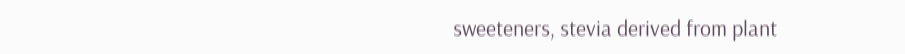sweeteners, stevia derived from plant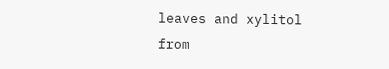leaves and xylitol from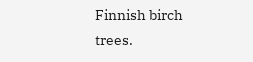Finnish birch trees.